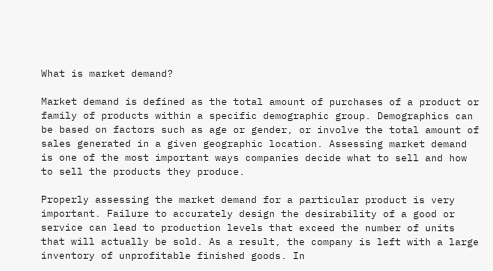What is market demand?

Market demand is defined as the total amount of purchases of a product or family of products within a specific demographic group. Demographics can be based on factors such as age or gender, or involve the total amount of sales generated in a given geographic location. Assessing market demand is one of the most important ways companies decide what to sell and how to sell the products they produce.

Properly assessing the market demand for a particular product is very important. Failure to accurately design the desirability of a good or service can lead to production levels that exceed the number of units that will actually be sold. As a result, the company is left with a large inventory of unprofitable finished goods. In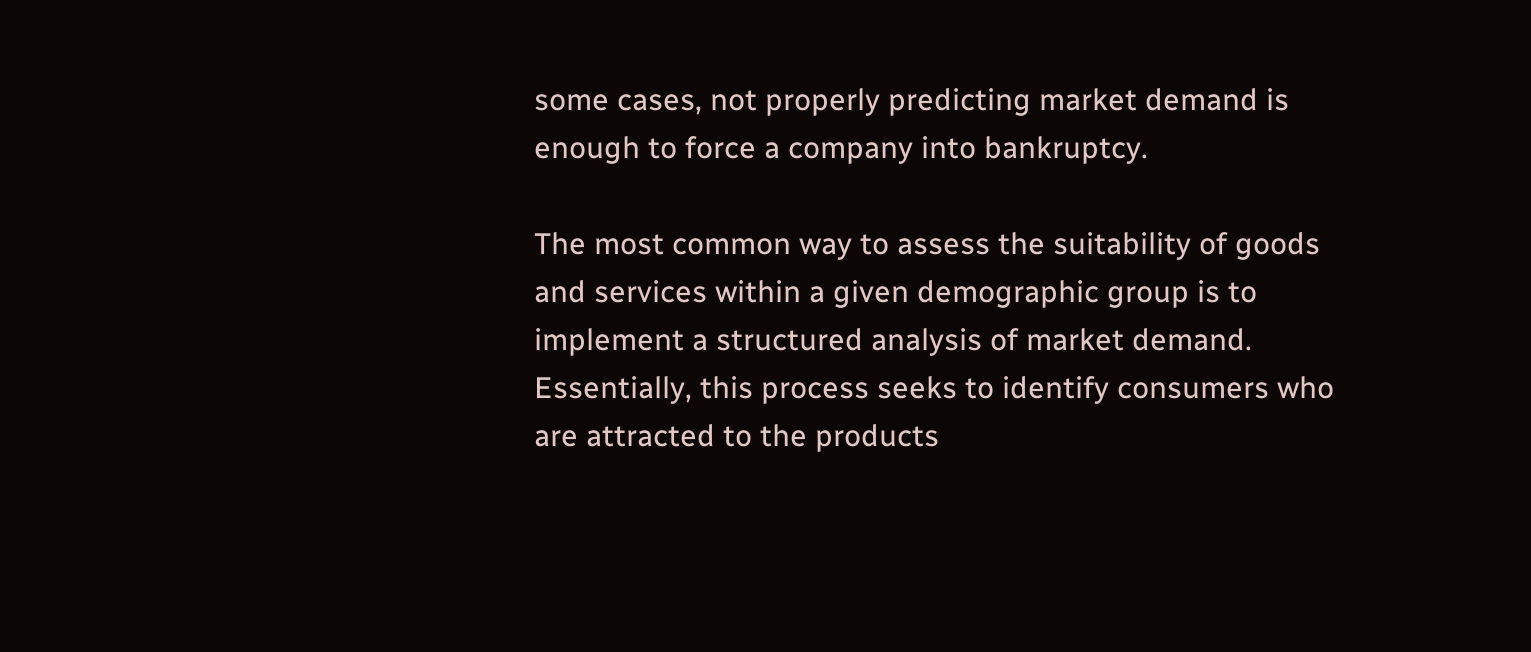some cases, not properly predicting market demand is enough to force a company into bankruptcy.

The most common way to assess the suitability of goods and services within a given demographic group is to implement a structured analysis of market demand. Essentially, this process seeks to identify consumers who are attracted to the products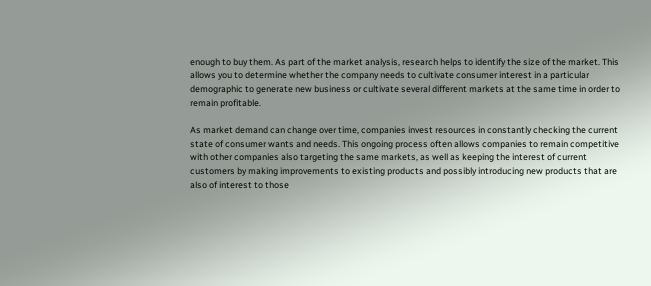enough to buy them. As part of the market analysis, research helps to identify the size of the market. This allows you to determine whether the company needs to cultivate consumer interest in a particular demographic to generate new business or cultivate several different markets at the same time in order to remain profitable.

As market demand can change over time, companies invest resources in constantly checking the current state of consumer wants and needs. This ongoing process often allows companies to remain competitive with other companies also targeting the same markets, as well as keeping the interest of current customers by making improvements to existing products and possibly introducing new products that are also of interest to those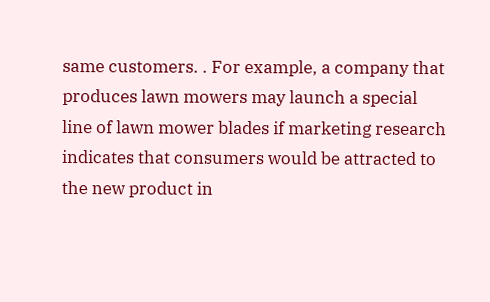same customers. . For example, a company that produces lawn mowers may launch a special line of lawn mower blades if marketing research indicates that consumers would be attracted to the new product in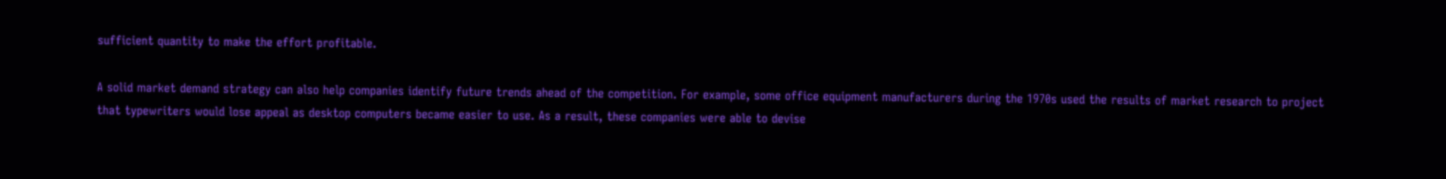sufficient quantity to make the effort profitable.

A solid market demand strategy can also help companies identify future trends ahead of the competition. For example, some office equipment manufacturers during the 1970s used the results of market research to project that typewriters would lose appeal as desktop computers became easier to use. As a result, these companies were able to devise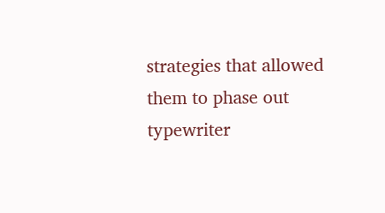strategies that allowed them to phase out typewriter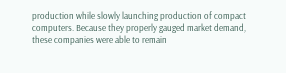production while slowly launching production of compact computers. Because they properly gauged market demand, these companies were able to remain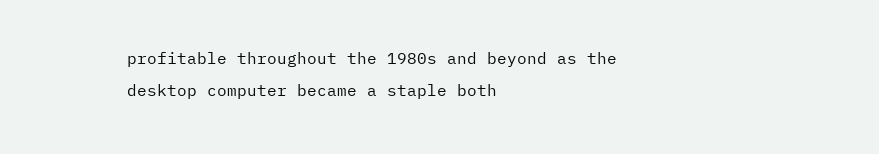profitable throughout the 1980s and beyond as the desktop computer became a staple both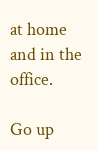at home and in the office.

Go up